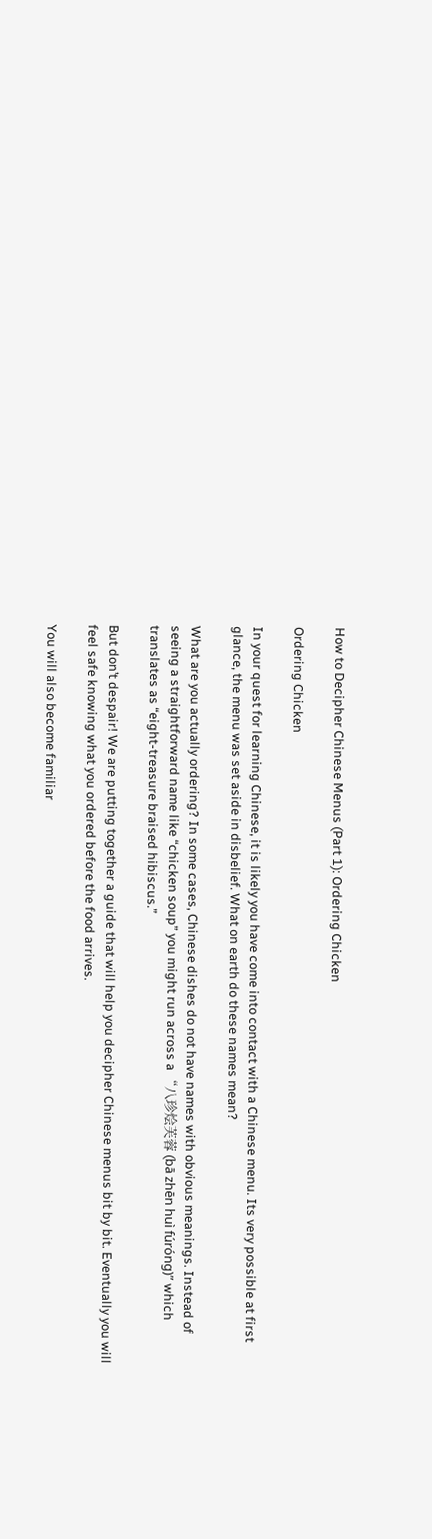How to Decipher Chinese Menus (Part 1): Ordering Chicken

Ordering Chicken

In your quest for learning Chinese, it is likely you have come into contact with a Chinese menu. Its very possible at first glance, the menu was set aside in disbelief. What on earth do these names mean?

What are you actually ordering? In some cases, Chinese dishes do not have names with obvious meanings. Instead of seeing a straightforward name like “chicken soup” you might run across a “八珍烩芙蓉 (bā zhēn huì fúróng)” which translates as “eight-treasure braised hibiscus.”

But don’t despair! We are putting together a guide that will help you decipher Chinese menus bit by bit. Eventually you will feel safe knowing what you ordered before the food arrives.

You will also become familiar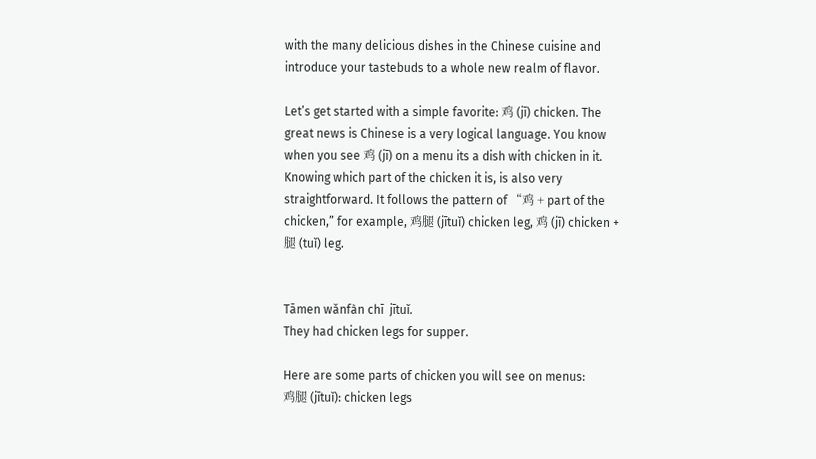with the many delicious dishes in the Chinese cuisine and introduce your tastebuds to a whole new realm of flavor.

Let’s get started with a simple favorite: 鸡 (jī) chicken. The great news is Chinese is a very logical language. You know when you see 鸡 (jī) on a menu its a dish with chicken in it. Knowing which part of the chicken it is, is also very straightforward. It follows the pattern of “鸡 + part of the chicken,” for example, 鸡腿 (jītuǐ) chicken leg, 鸡 (jī) chicken + 腿 (tuǐ) leg.


Tāmen wǎnfàn chī  jītuǐ.
They had chicken legs for supper.

Here are some parts of chicken you will see on menus:
鸡腿 (jītuǐ): chicken legs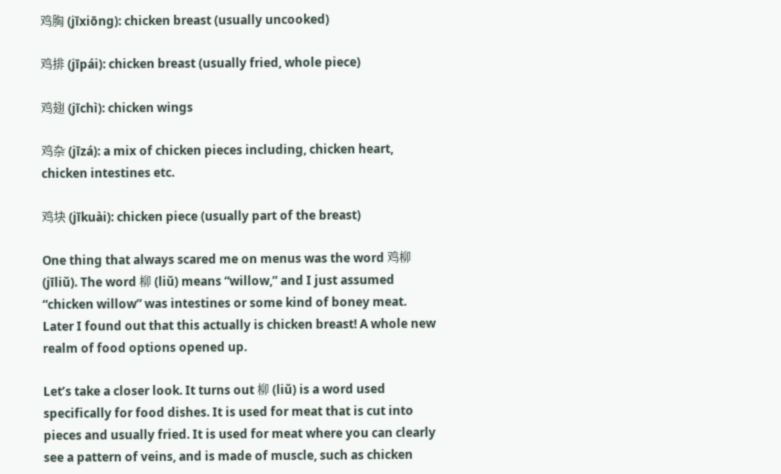鸡胸 (jīxiōng): chicken breast (usually uncooked)

鸡排 (jīpái): chicken breast (usually fried, whole piece)

鸡翅 (jīchì): chicken wings

鸡杂 (jīzá): a mix of chicken pieces including, chicken heart, chicken intestines etc.

鸡块 (jīkuài): chicken piece (usually part of the breast)

One thing that always scared me on menus was the word 鸡柳 (jīliǔ). The word 柳 (liǔ) means “willow,” and I just assumed “chicken willow” was intestines or some kind of boney meat. Later I found out that this actually is chicken breast! A whole new realm of food options opened up.

Let’s take a closer look. It turns out 柳 (liǔ) is a word used specifically for food dishes. It is used for meat that is cut into pieces and usually fried. It is used for meat where you can clearly see a pattern of veins, and is made of muscle, such as chicken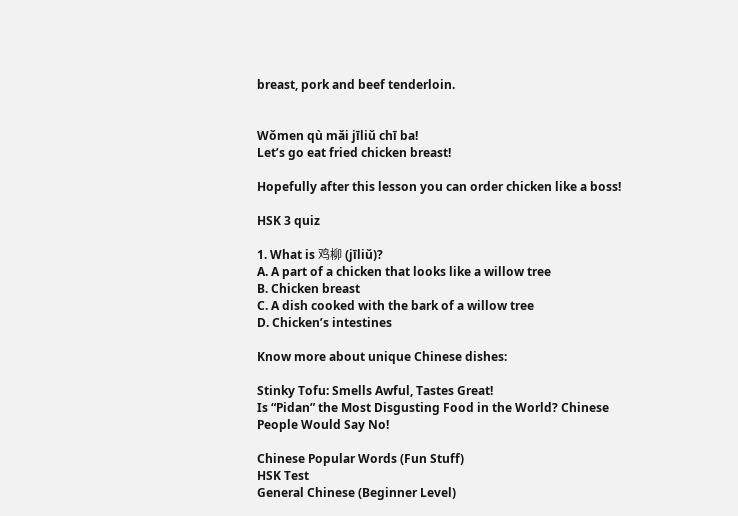breast, pork and beef tenderloin.


Wǒmen qù mǎi jīliǔ chī ba!
Let’s go eat fried chicken breast!

Hopefully after this lesson you can order chicken like a boss!

HSK 3 quiz

1. What is 鸡柳 (jīliǔ)?
A. A part of a chicken that looks like a willow tree
B. Chicken breast
C. A dish cooked with the bark of a willow tree
D. Chicken’s intestines

Know more about unique Chinese dishes:

Stinky Tofu: Smells Awful, Tastes Great!
Is “Pidan” the Most Disgusting Food in the World? Chinese People Would Say No!

Chinese Popular Words (Fun Stuff)
HSK Test
General Chinese (Beginner Level)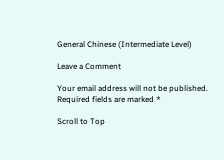General Chinese (Intermediate Level)

Leave a Comment

Your email address will not be published. Required fields are marked *

Scroll to Top